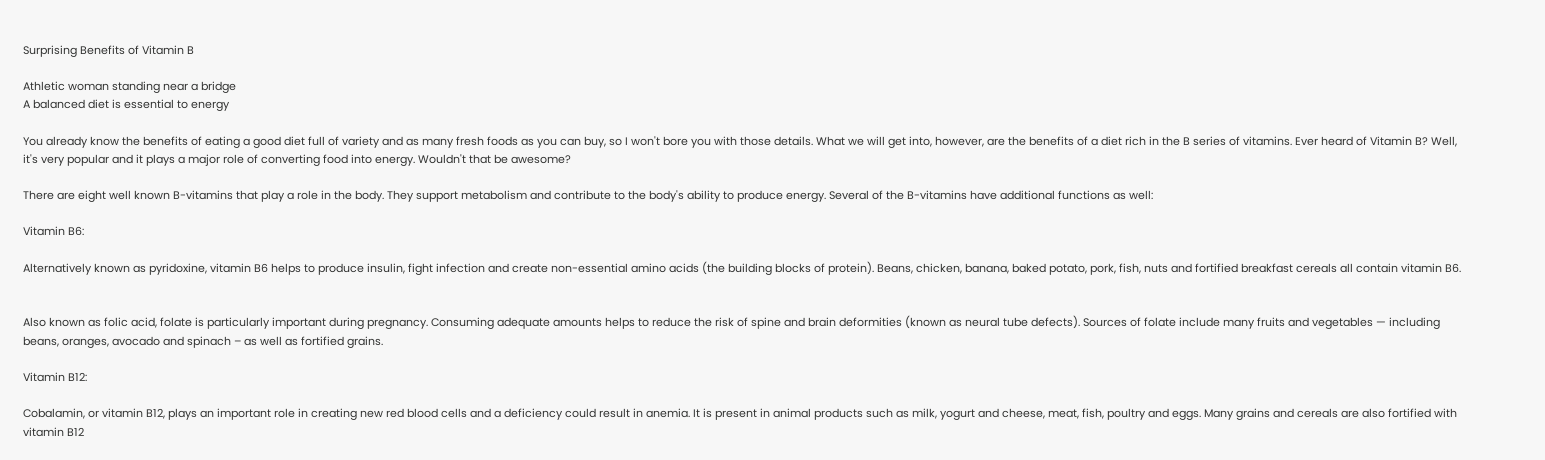Surprising Benefits of Vitamin B

Athletic woman standing near a bridge
A balanced diet is essential to energy

You already know the benefits of eating a good diet full of variety and as many fresh foods as you can buy, so I won't bore you with those details. What we will get into, however, are the benefits of a diet rich in the B series of vitamins. Ever heard of Vitamin B? Well, it's very popular and it plays a major role of converting food into energy. Wouldn't that be awesome?

There are eight well known B-vitamins that play a role in the body. They support metabolism and contribute to the body's ability to produce energy. Several of the B-vitamins have additional functions as well:

Vitamin B6:

Alternatively known as pyridoxine, vitamin B6 helps to produce insulin, fight infection and create non-essential amino acids (the building blocks of protein). Beans, chicken, banana, baked potato, pork, fish, nuts and fortified breakfast cereals all contain vitamin B6.


Also known as folic acid, folate is particularly important during pregnancy. Consuming adequate amounts helps to reduce the risk of spine and brain deformities (known as neural tube defects). Sources of folate include many fruits and vegetables — including beans, oranges, avocado and spinach – as well as fortified grains.

Vitamin B12:

Cobalamin, or vitamin B12, plays an important role in creating new red blood cells and a deficiency could result in anemia. It is present in animal products such as milk, yogurt and cheese, meat, fish, poultry and eggs. Many grains and cereals are also fortified with vitamin B12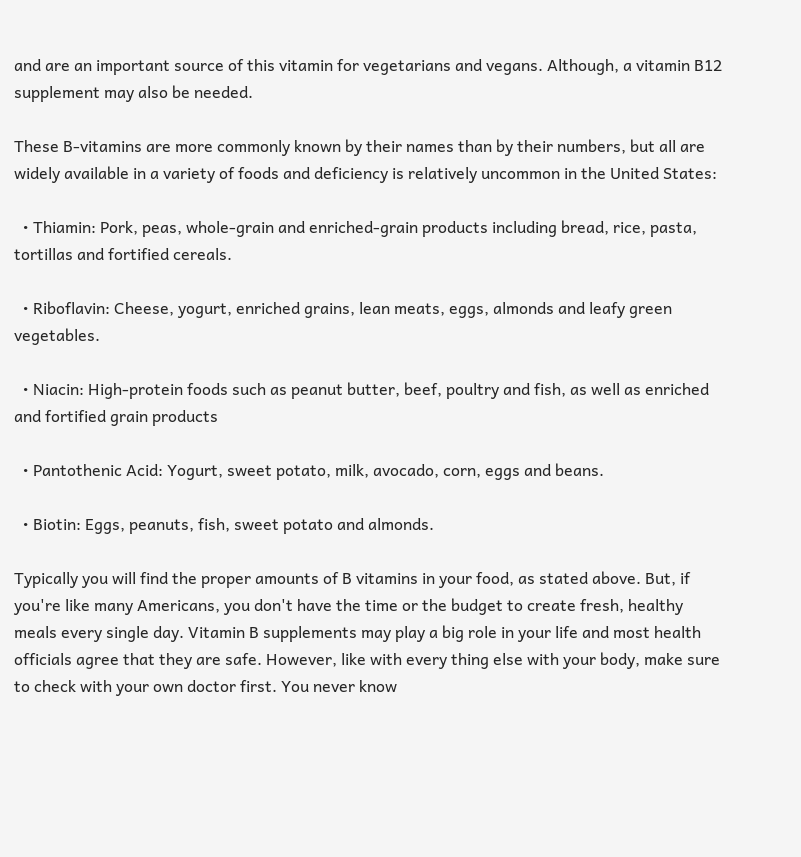and are an important source of this vitamin for vegetarians and vegans. Although, a vitamin B12 supplement may also be needed.

These B-vitamins are more commonly known by their names than by their numbers, but all are widely available in a variety of foods and deficiency is relatively uncommon in the United States:

  • Thiamin: Pork, peas, whole-grain and enriched-grain products including bread, rice, pasta, tortillas and fortified cereals.

  • Riboflavin: Cheese, yogurt, enriched grains, lean meats, eggs, almonds and leafy green vegetables.

  • Niacin: High-protein foods such as peanut butter, beef, poultry and fish, as well as enriched and fortified grain products

  • Pantothenic Acid: Yogurt, sweet potato, milk, avocado, corn, eggs and beans.

  • Biotin: Eggs, peanuts, fish, sweet potato and almonds.

Typically you will find the proper amounts of B vitamins in your food, as stated above. But, if you're like many Americans, you don't have the time or the budget to create fresh, healthy meals every single day. Vitamin B supplements may play a big role in your life and most health officials agree that they are safe. However, like with every thing else with your body, make sure to check with your own doctor first. You never know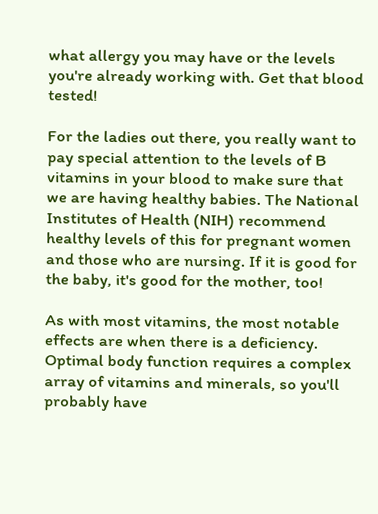what allergy you may have or the levels you're already working with. Get that blood tested!

For the ladies out there, you really want to pay special attention to the levels of B vitamins in your blood to make sure that we are having healthy babies. The National Institutes of Health (NIH) recommend healthy levels of this for pregnant women and those who are nursing. If it is good for the baby, it's good for the mother, too!

As with most vitamins, the most notable effects are when there is a deficiency. Optimal body function requires a complex array of vitamins and minerals, so you'll probably have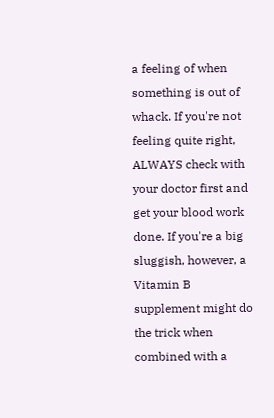a feeling of when something is out of whack. If you're not feeling quite right, ALWAYS check with your doctor first and get your blood work done. If you're a big sluggish, however, a Vitamin B supplement might do the trick when combined with a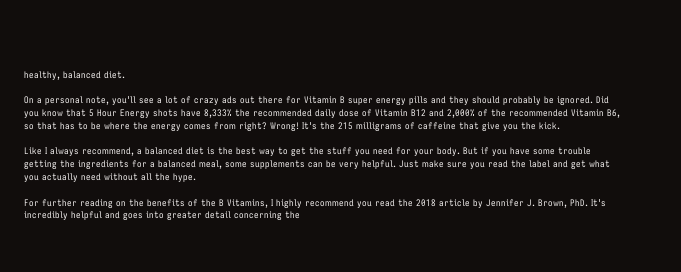healthy, balanced diet.

On a personal note, you'll see a lot of crazy ads out there for Vitamin B super energy pills and they should probably be ignored. Did you know that 5 Hour Energy shots have 8,333% the recommended daily dose of Vitamin B12 and 2,000% of the recommended Vitamin B6, so that has to be where the energy comes from right? Wrong! It's the 215 milligrams of caffeine that give you the kick.

Like I always recommend, a balanced diet is the best way to get the stuff you need for your body. But if you have some trouble getting the ingredients for a balanced meal, some supplements can be very helpful. Just make sure you read the label and get what you actually need without all the hype.

For further reading on the benefits of the B Vitamins, I highly recommend you read the 2018 article by Jennifer J. Brown, PhD. It's incredibly helpful and goes into greater detail concerning the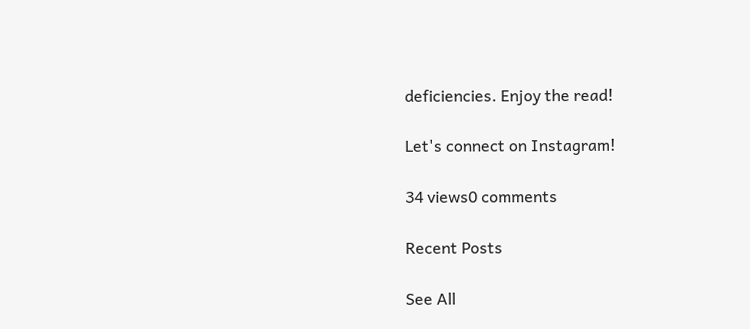deficiencies. Enjoy the read!

Let's connect on Instagram!

34 views0 comments

Recent Posts

See All